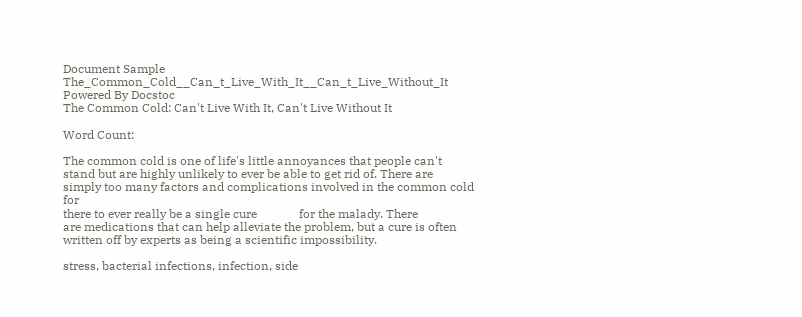Document Sample
The_Common_Cold__Can_t_Live_With_It__Can_t_Live_Without_It Powered By Docstoc
The Common Cold: Can't Live With It, Can't Live Without It

Word Count:

The common cold is one of life's little annoyances that people can't
stand but are highly unlikely to ever be able to get rid of. There are
simply too many factors and complications involved in the common cold for
there to ever really be a single cure              for the malady. There
are medications that can help alleviate the problem, but a cure is often
written off by experts as being a scientific impossibility.

stress, bacterial infections, infection, side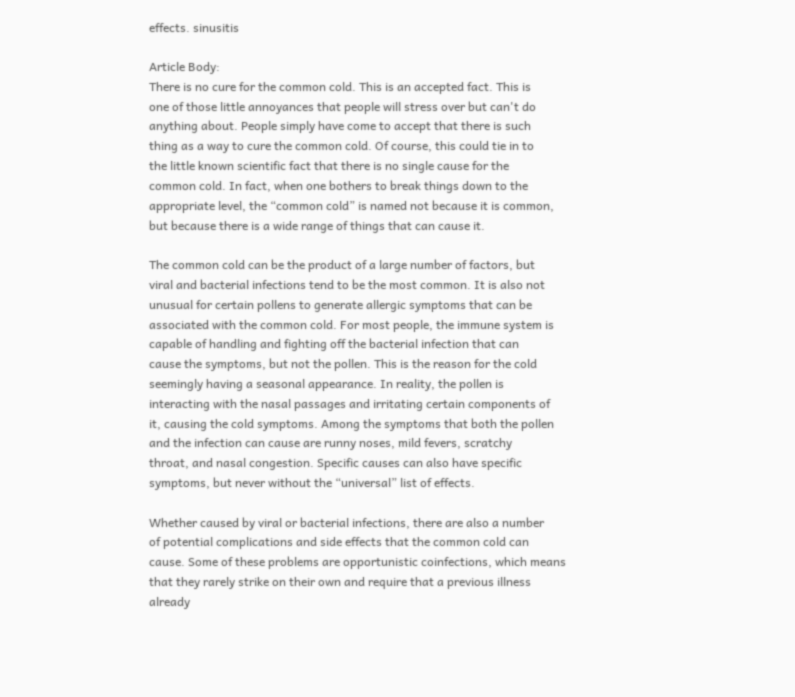effects. sinusitis

Article Body:
There is no cure for the common cold. This is an accepted fact. This is
one of those little annoyances that people will stress over but can't do
anything about. People simply have come to accept that there is such
thing as a way to cure the common cold. Of course, this could tie in to
the little known scientific fact that there is no single cause for the
common cold. In fact, when one bothers to break things down to the
appropriate level, the “common cold” is named not because it is common,
but because there is a wide range of things that can cause it.

The common cold can be the product of a large number of factors, but
viral and bacterial infections tend to be the most common. It is also not
unusual for certain pollens to generate allergic symptoms that can be
associated with the common cold. For most people, the immune system is
capable of handling and fighting off the bacterial infection that can
cause the symptoms, but not the pollen. This is the reason for the cold
seemingly having a seasonal appearance. In reality, the pollen is
interacting with the nasal passages and irritating certain components of
it, causing the cold symptoms. Among the symptoms that both the pollen
and the infection can cause are runny noses, mild fevers, scratchy
throat, and nasal congestion. Specific causes can also have specific
symptoms, but never without the “universal” list of effects.

Whether caused by viral or bacterial infections, there are also a number
of potential complications and side effects that the common cold can
cause. Some of these problems are opportunistic coinfections, which means
that they rarely strike on their own and require that a previous illness
already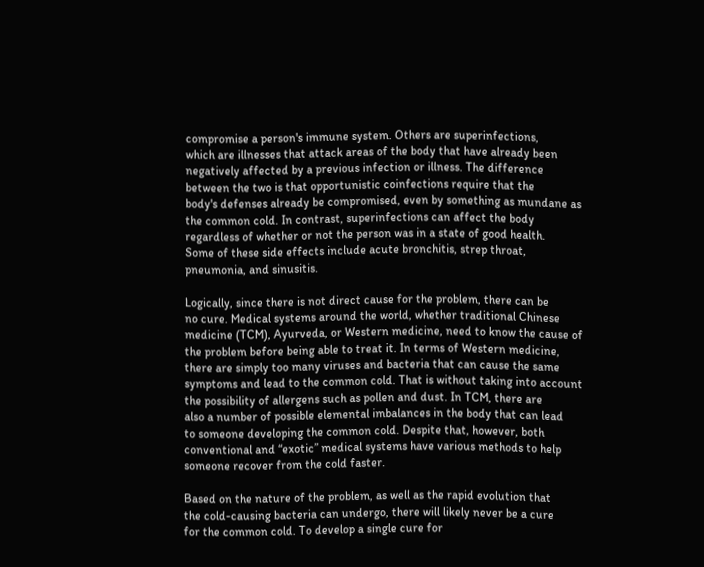compromise a person's immune system. Others are superinfections,
which are illnesses that attack areas of the body that have already been
negatively affected by a previous infection or illness. The difference
between the two is that opportunistic coinfections require that the
body's defenses already be compromised, even by something as mundane as
the common cold. In contrast, superinfections can affect the body
regardless of whether or not the person was in a state of good health.
Some of these side effects include acute bronchitis, strep throat,
pneumonia, and sinusitis.

Logically, since there is not direct cause for the problem, there can be
no cure. Medical systems around the world, whether traditional Chinese
medicine (TCM), Ayurveda, or Western medicine, need to know the cause of
the problem before being able to treat it. In terms of Western medicine,
there are simply too many viruses and bacteria that can cause the same
symptoms and lead to the common cold. That is without taking into account
the possibility of allergens such as pollen and dust. In TCM, there are
also a number of possible elemental imbalances in the body that can lead
to someone developing the common cold. Despite that, however, both
conventional and “exotic” medical systems have various methods to help
someone recover from the cold faster.

Based on the nature of the problem, as well as the rapid evolution that
the cold-causing bacteria can undergo, there will likely never be a cure
for the common cold. To develop a single cure for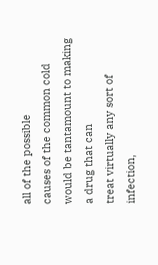all of the possible
causes of the common cold would be tantamount to making a drug that can
treat virtually any sort of infection,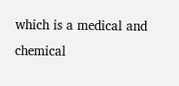which is a medical and chemical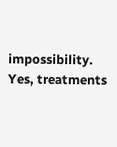impossibility. Yes, treatments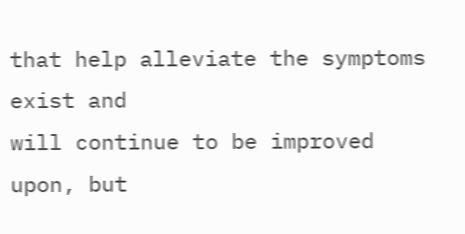that help alleviate the symptoms exist and
will continue to be improved upon, but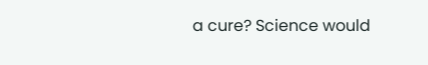a cure? Science would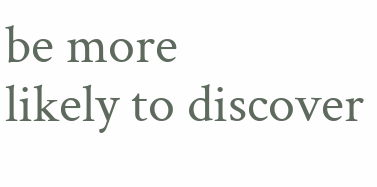be more
likely to discover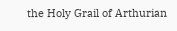the Holy Grail of Arthurian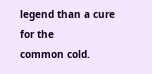legend than a cure for the
common cold.